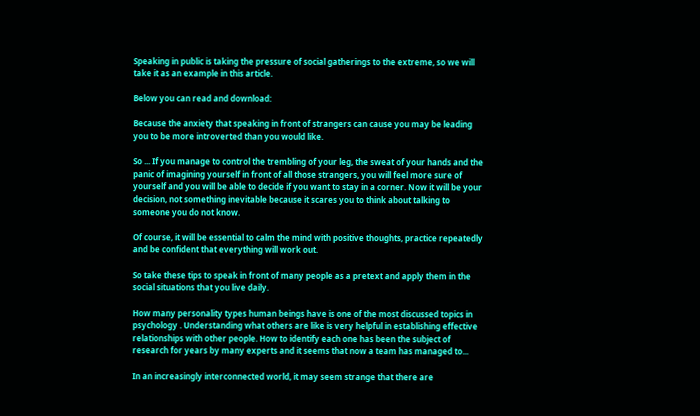Speaking in public is taking the pressure of social gatherings to the extreme, so we will take it as an example in this article.

Below you can read and download:

Because the anxiety that speaking in front of strangers can cause you may be leading you to be more introverted than you would like.

So ... If you manage to control the trembling of your leg, the sweat of your hands and the panic of imagining yourself in front of all those strangers, you will feel more sure of yourself and you will be able to decide if you want to stay in a corner. Now it will be your decision, not something inevitable because it scares you to think about talking to someone you do not know.

Of course, it will be essential to calm the mind with positive thoughts, practice repeatedly and be confident that everything will work out.

So take these tips to speak in front of many people as a pretext and apply them in the social situations that you live daily.

How many personality types human beings have is one of the most discussed topics in psychology . Understanding what others are like is very helpful in establishing effective relationships with other people. How to identify each one has been the subject of research for years by many experts and it seems that now a team has managed to...

In an increasingly interconnected world, it may seem strange that there are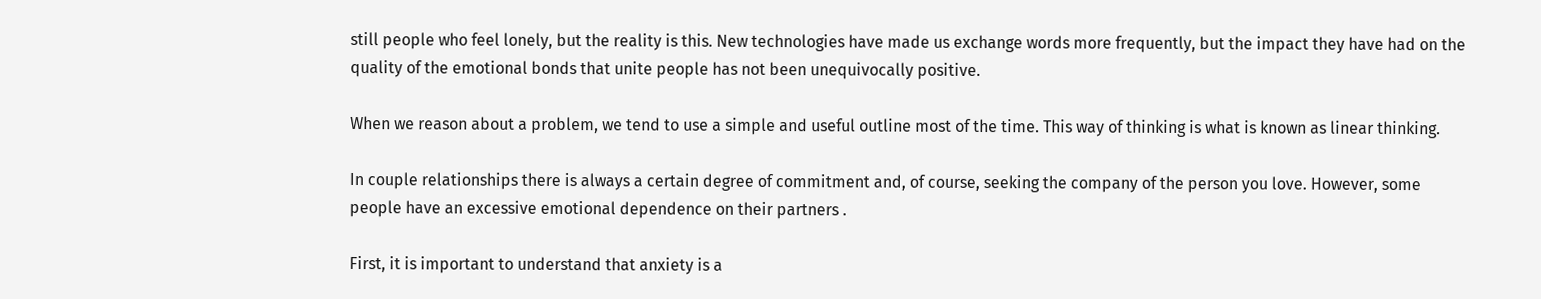still people who feel lonely, but the reality is this. New technologies have made us exchange words more frequently, but the impact they have had on the quality of the emotional bonds that unite people has not been unequivocally positive.

When we reason about a problem, we tend to use a simple and useful outline most of the time. This way of thinking is what is known as linear thinking.

In couple relationships there is always a certain degree of commitment and, of course, seeking the company of the person you love. However, some people have an excessive emotional dependence on their partners .

First, it is important to understand that anxiety is a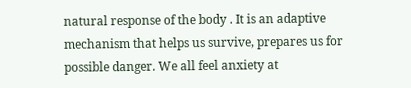natural response of the body . It is an adaptive mechanism that helps us survive, prepares us for possible danger. We all feel anxiety at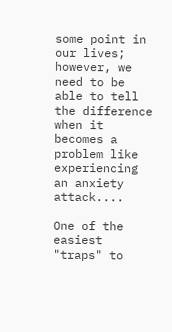some point in our lives; however, we need to be able to tell the difference when it becomes a problem like experiencing an anxiety attack....

One of the easiest "traps" to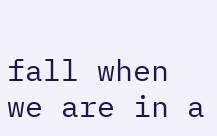fall when we are in a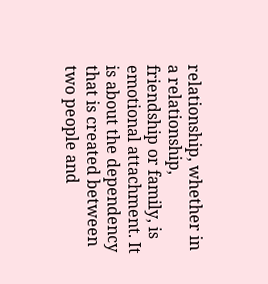relationship, whether in a relationship, friendship or family, is emotional attachment. It is about the dependency that is created between two people and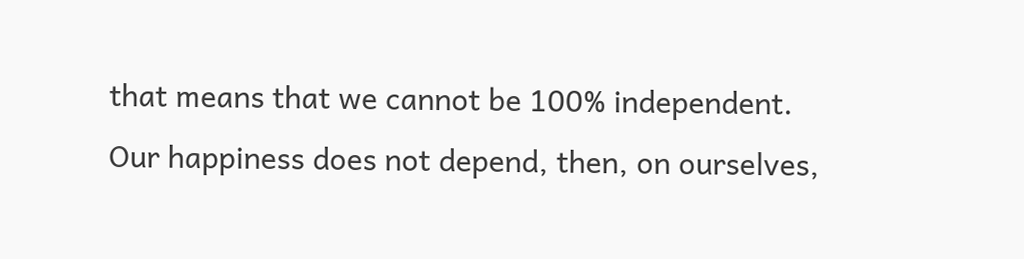that means that we cannot be 100% independent. Our happiness does not depend, then, on ourselves,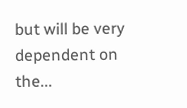but will be very dependent on the...